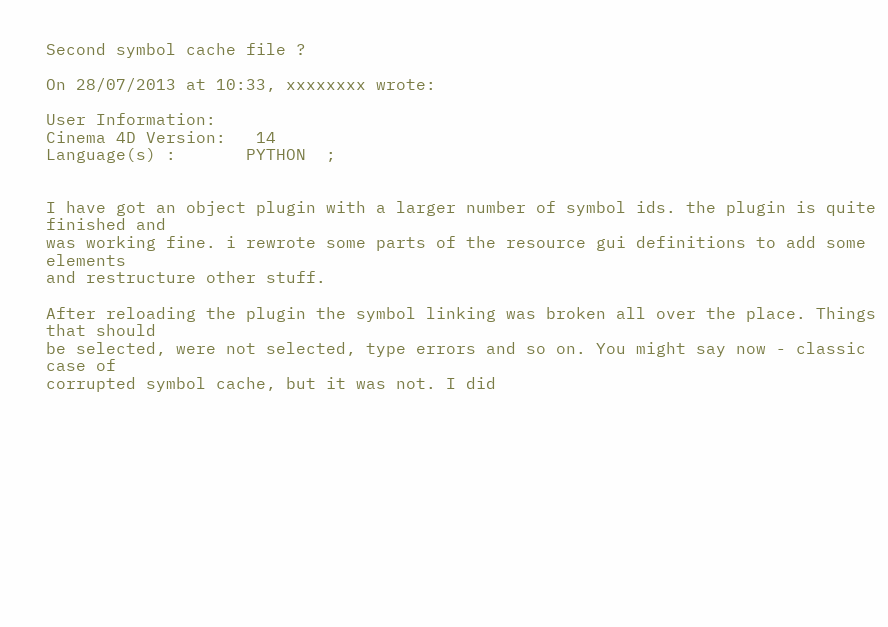Second symbol cache file ?

On 28/07/2013 at 10:33, xxxxxxxx wrote:

User Information:
Cinema 4D Version:   14
Language(s) :       PYTHON  ;


I have got an object plugin with a larger number of symbol ids. the plugin is quite finished and
was working fine. i rewrote some parts of the resource gui definitions to add some elements
and restructure other stuff.

After reloading the plugin the symbol linking was broken all over the place. Things that should
be selected, were not selected, type errors and so on. You might say now - classic case of
corrupted symbol cache, but it was not. I did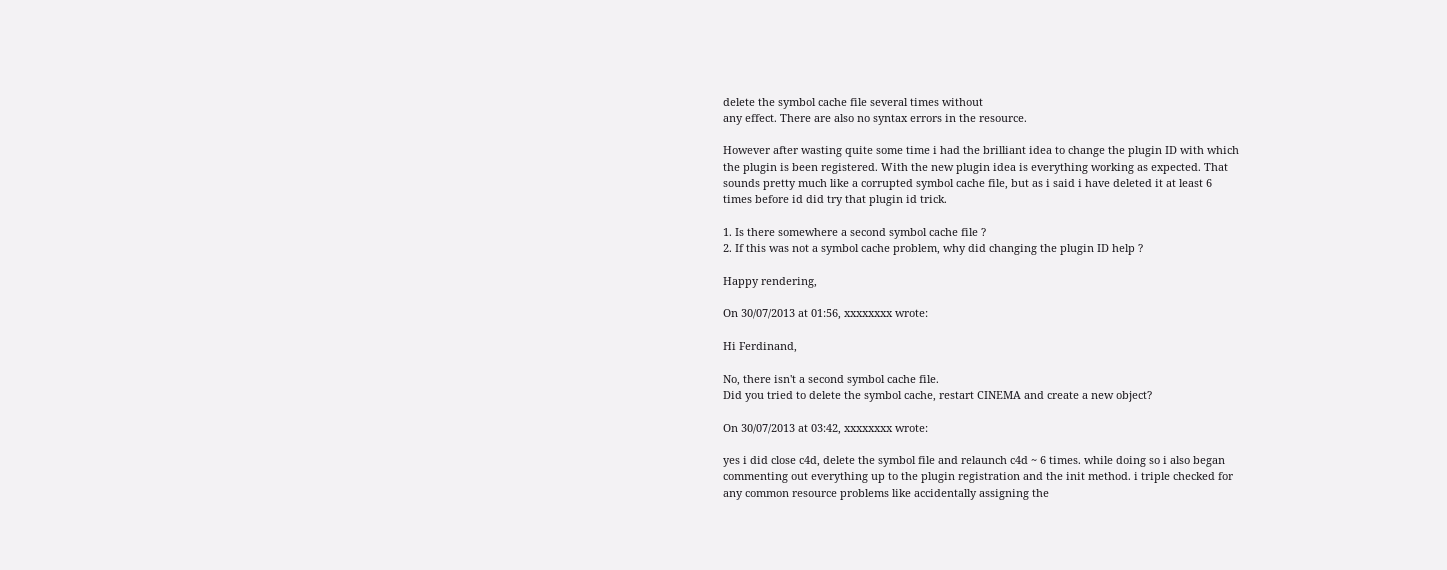delete the symbol cache file several times without
any effect. There are also no syntax errors in the resource.

However after wasting quite some time i had the brilliant idea to change the plugin ID with which
the plugin is been registered. With the new plugin idea is everything working as expected. That
sounds pretty much like a corrupted symbol cache file, but as i said i have deleted it at least 6
times before id did try that plugin id trick.

1. Is there somewhere a second symbol cache file ?
2. If this was not a symbol cache problem, why did changing the plugin ID help ?

Happy rendering,

On 30/07/2013 at 01:56, xxxxxxxx wrote:

Hi Ferdinand,

No, there isn't a second symbol cache file.
Did you tried to delete the symbol cache, restart CINEMA and create a new object?

On 30/07/2013 at 03:42, xxxxxxxx wrote:

yes i did close c4d, delete the symbol file and relaunch c4d ~ 6 times. while doing so i also began
commenting out everything up to the plugin registration and the init method. i triple checked for
any common resource problems like accidentally assigning the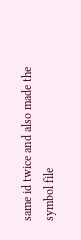same id twice and also made the
symbol file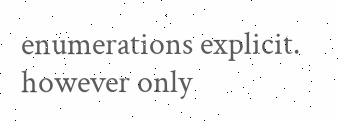enumerations explicit. however only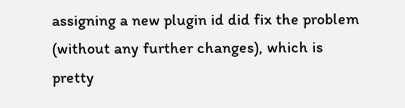assigning a new plugin id did fix the problem
(without any further changes), which is pretty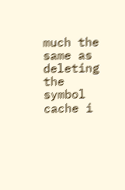much the same as deleting the symbol cache i